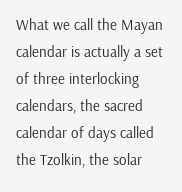What we call the Mayan calendar is actually a set of three interlocking calendars, the sacred calendar of days called the Tzolkin, the solar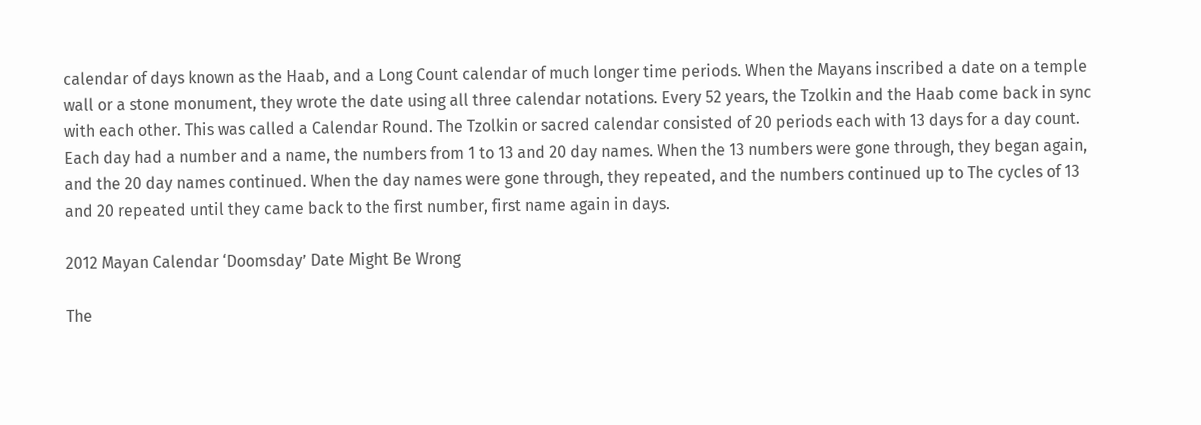calendar of days known as the Haab, and a Long Count calendar of much longer time periods. When the Mayans inscribed a date on a temple wall or a stone monument, they wrote the date using all three calendar notations. Every 52 years, the Tzolkin and the Haab come back in sync with each other. This was called a Calendar Round. The Tzolkin or sacred calendar consisted of 20 periods each with 13 days for a day count. Each day had a number and a name, the numbers from 1 to 13 and 20 day names. When the 13 numbers were gone through, they began again, and the 20 day names continued. When the day names were gone through, they repeated, and the numbers continued up to The cycles of 13 and 20 repeated until they came back to the first number, first name again in days.

2012 Mayan Calendar ‘Doomsday’ Date Might Be Wrong

The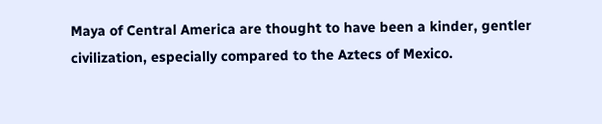Maya of Central America are thought to have been a kinder, gentler civilization, especially compared to the Aztecs of Mexico.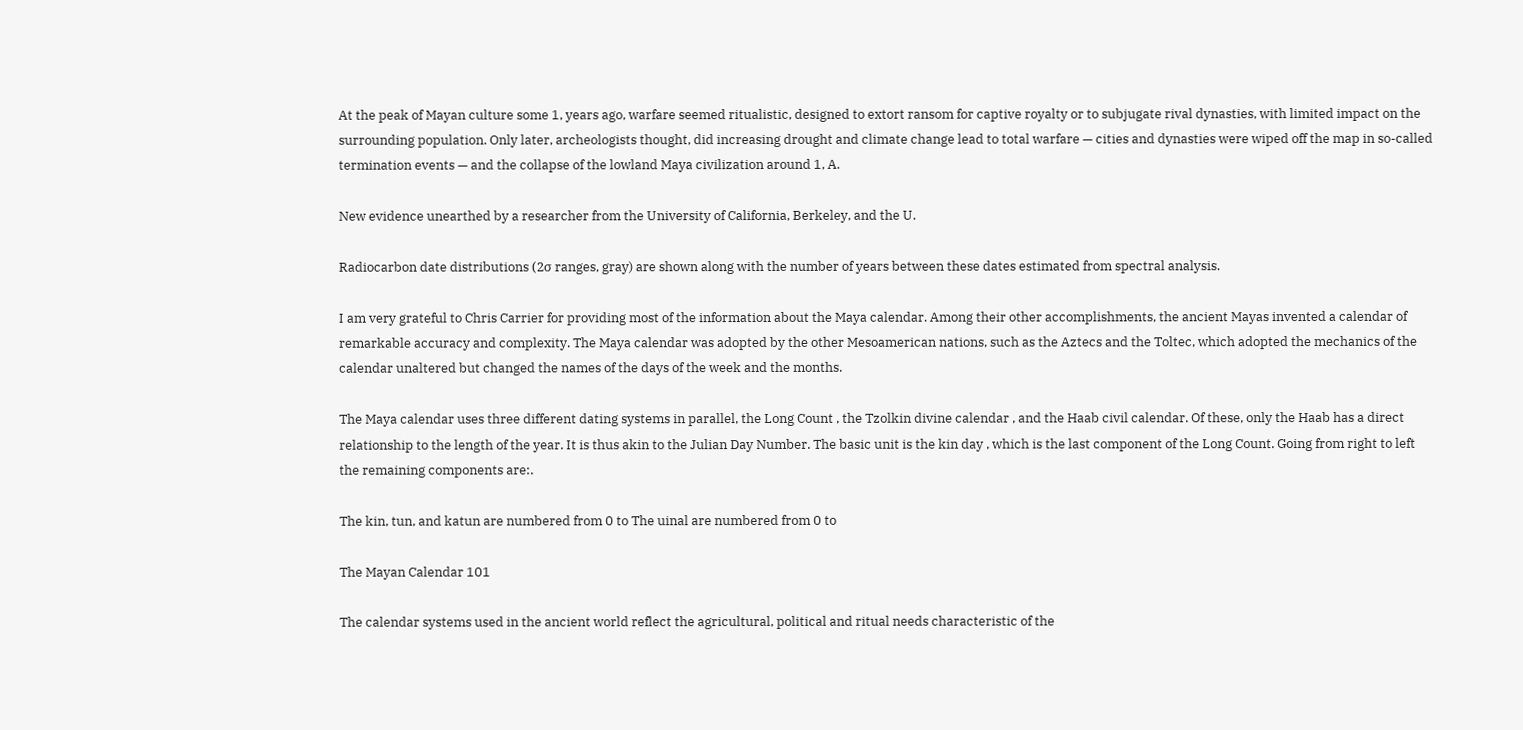At the peak of Mayan culture some 1, years ago, warfare seemed ritualistic, designed to extort ransom for captive royalty or to subjugate rival dynasties, with limited impact on the surrounding population. Only later, archeologists thought, did increasing drought and climate change lead to total warfare — cities and dynasties were wiped off the map in so-called termination events — and the collapse of the lowland Maya civilization around 1, A.

New evidence unearthed by a researcher from the University of California, Berkeley, and the U.

Radiocarbon date distributions (2σ ranges, gray) are shown along with the number of years between these dates estimated from spectral analysis.

I am very grateful to Chris Carrier for providing most of the information about the Maya calendar. Among their other accomplishments, the ancient Mayas invented a calendar of remarkable accuracy and complexity. The Maya calendar was adopted by the other Mesoamerican nations, such as the Aztecs and the Toltec, which adopted the mechanics of the calendar unaltered but changed the names of the days of the week and the months.

The Maya calendar uses three different dating systems in parallel, the Long Count , the Tzolkin divine calendar , and the Haab civil calendar. Of these, only the Haab has a direct relationship to the length of the year. It is thus akin to the Julian Day Number. The basic unit is the kin day , which is the last component of the Long Count. Going from right to left the remaining components are:.

The kin, tun, and katun are numbered from 0 to The uinal are numbered from 0 to

The Mayan Calendar 101

The calendar systems used in the ancient world reflect the agricultural, political and ritual needs characteristic of the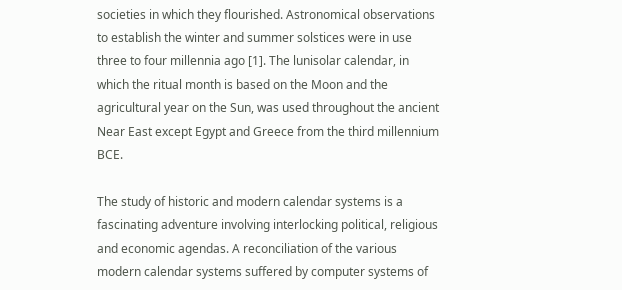societies in which they flourished. Astronomical observations to establish the winter and summer solstices were in use three to four millennia ago [1]. The lunisolar calendar, in which the ritual month is based on the Moon and the agricultural year on the Sun, was used throughout the ancient Near East except Egypt and Greece from the third millennium BCE.

The study of historic and modern calendar systems is a fascinating adventure involving interlocking political, religious and economic agendas. A reconciliation of the various modern calendar systems suffered by computer systems of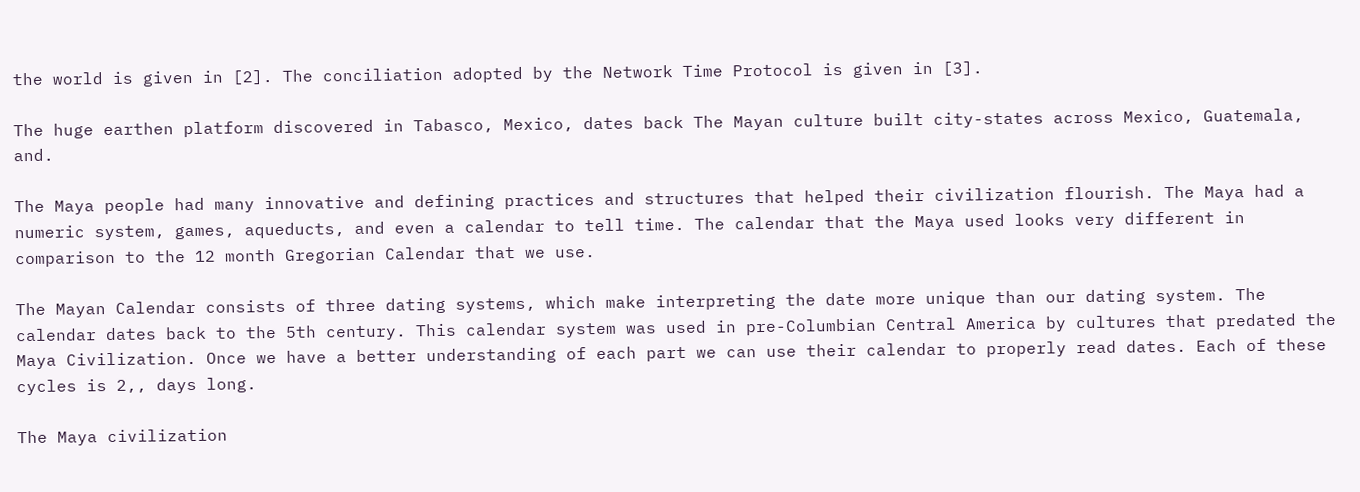the world is given in [2]. The conciliation adopted by the Network Time Protocol is given in [3].

The huge earthen platform discovered in Tabasco, Mexico, dates back The Mayan culture built city-states across Mexico, Guatemala, and.

The Maya people had many innovative and defining practices and structures that helped their civilization flourish. The Maya had a numeric system, games, aqueducts, and even a calendar to tell time. The calendar that the Maya used looks very different in comparison to the 12 month Gregorian Calendar that we use.

The Mayan Calendar consists of three dating systems, which make interpreting the date more unique than our dating system. The calendar dates back to the 5th century. This calendar system was used in pre-Columbian Central America by cultures that predated the Maya Civilization. Once we have a better understanding of each part we can use their calendar to properly read dates. Each of these cycles is 2,, days long.

The Maya civilization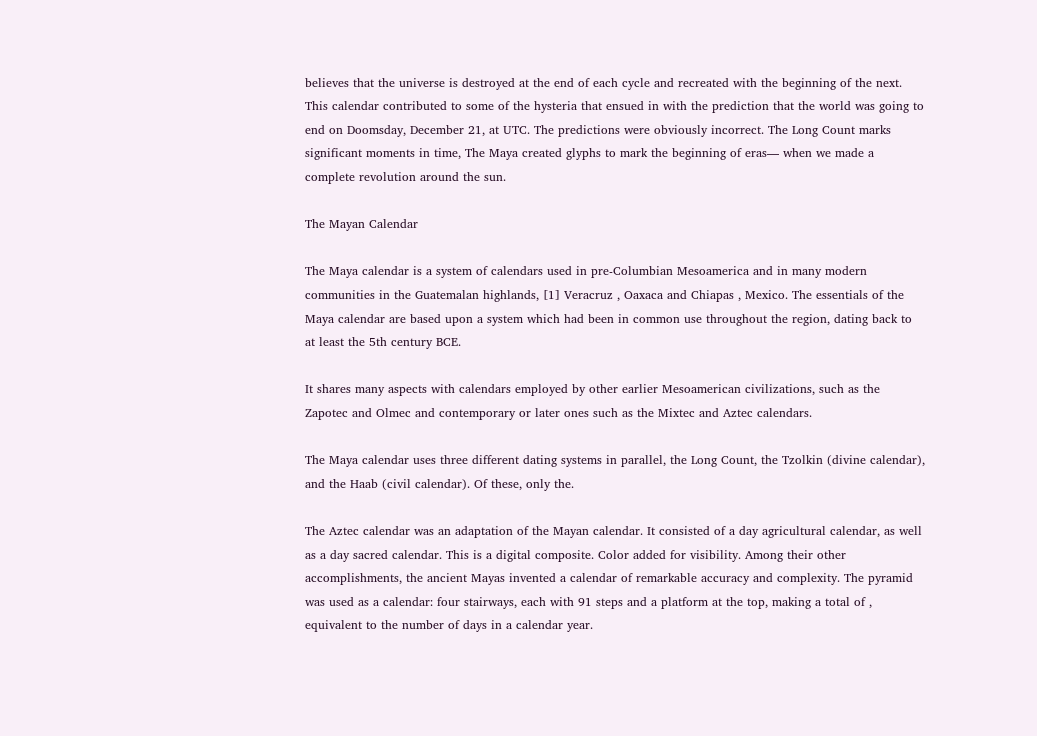believes that the universe is destroyed at the end of each cycle and recreated with the beginning of the next. This calendar contributed to some of the hysteria that ensued in with the prediction that the world was going to end on Doomsday, December 21, at UTC. The predictions were obviously incorrect. The Long Count marks significant moments in time, The Maya created glyphs to mark the beginning of eras— when we made a complete revolution around the sun.

The Mayan Calendar

The Maya calendar is a system of calendars used in pre-Columbian Mesoamerica and in many modern communities in the Guatemalan highlands, [1] Veracruz , Oaxaca and Chiapas , Mexico. The essentials of the Maya calendar are based upon a system which had been in common use throughout the region, dating back to at least the 5th century BCE.

It shares many aspects with calendars employed by other earlier Mesoamerican civilizations, such as the Zapotec and Olmec and contemporary or later ones such as the Mixtec and Aztec calendars.

The Maya calendar uses three different dating systems in parallel, the Long Count, the Tzolkin (divine calendar), and the Haab (civil calendar). Of these, only the.

The Aztec calendar was an adaptation of the Mayan calendar. It consisted of a day agricultural calendar, as well as a day sacred calendar. This is a digital composite. Color added for visibility. Among their other accomplishments, the ancient Mayas invented a calendar of remarkable accuracy and complexity. The pyramid was used as a calendar: four stairways, each with 91 steps and a platform at the top, making a total of , equivalent to the number of days in a calendar year.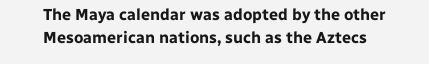The Maya calendar was adopted by the other Mesoamerican nations, such as the Aztecs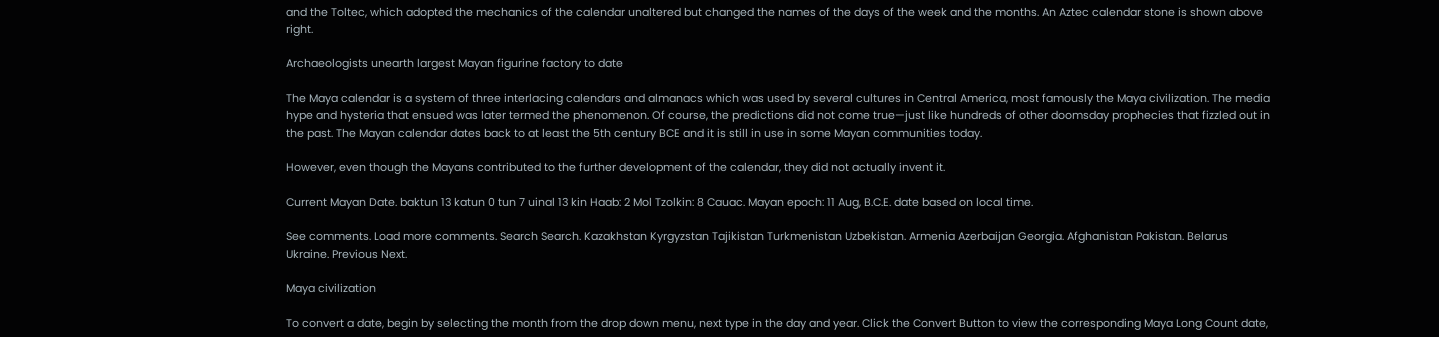and the Toltec, which adopted the mechanics of the calendar unaltered but changed the names of the days of the week and the months. An Aztec calendar stone is shown above right.

Archaeologists unearth largest Mayan figurine factory to date

The Maya calendar is a system of three interlacing calendars and almanacs which was used by several cultures in Central America, most famously the Maya civilization. The media hype and hysteria that ensued was later termed the phenomenon. Of course, the predictions did not come true—just like hundreds of other doomsday prophecies that fizzled out in the past. The Mayan calendar dates back to at least the 5th century BCE and it is still in use in some Mayan communities today.

However, even though the Mayans contributed to the further development of the calendar, they did not actually invent it.

Current Mayan Date. baktun 13 katun 0 tun 7 uinal 13 kin Haab: 2 Mol Tzolkin: 8 Cauac. Mayan epoch: 11 Aug, B.C.E. date based on local time.

See comments. Load more comments. Search Search. Kazakhstan Kyrgyzstan Tajikistan Turkmenistan Uzbekistan. Armenia Azerbaijan Georgia. Afghanistan Pakistan. Belarus Ukraine. Previous Next.

Maya civilization

To convert a date, begin by selecting the month from the drop down menu, next type in the day and year. Click the Convert Button to view the corresponding Maya Long Count date,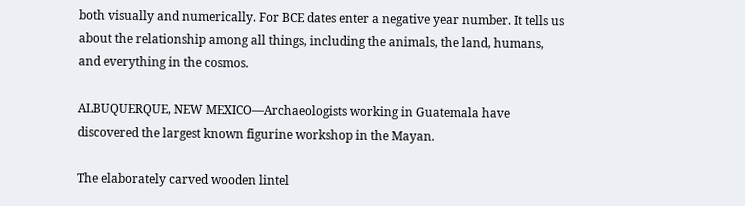both visually and numerically. For BCE dates enter a negative year number. It tells us about the relationship among all things, including the animals, the land, humans, and everything in the cosmos.

ALBUQUERQUE, NEW MEXICO—Archaeologists working in Guatemala have discovered the largest known figurine workshop in the Mayan.

The elaborately carved wooden lintel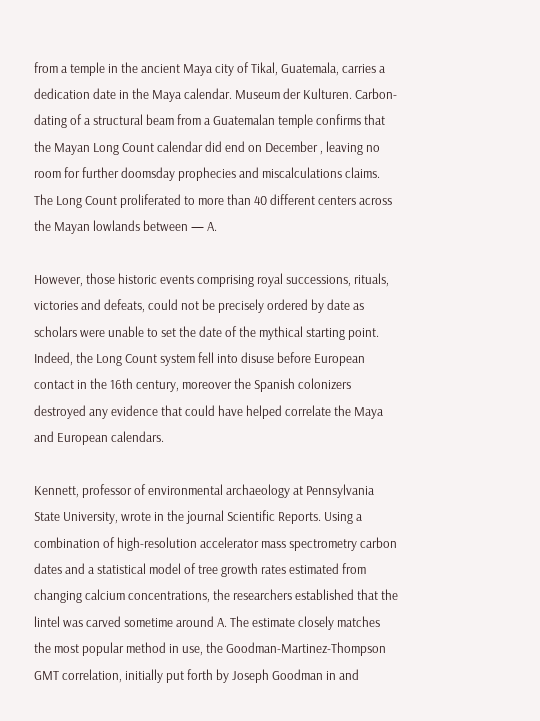from a temple in the ancient Maya city of Tikal, Guatemala, carries a dedication date in the Maya calendar. Museum der Kulturen. Carbon-dating of a structural beam from a Guatemalan temple confirms that the Mayan Long Count calendar did end on December , leaving no room for further doomsday prophecies and miscalculations claims. The Long Count proliferated to more than 40 different centers across the Mayan lowlands between — A.

However, those historic events comprising royal successions, rituals, victories and defeats, could not be precisely ordered by date as scholars were unable to set the date of the mythical starting point. Indeed, the Long Count system fell into disuse before European contact in the 16th century, moreover the Spanish colonizers destroyed any evidence that could have helped correlate the Maya and European calendars.

Kennett, professor of environmental archaeology at Pennsylvania State University, wrote in the journal Scientific Reports. Using a combination of high-resolution accelerator mass spectrometry carbon dates and a statistical model of tree growth rates estimated from changing calcium concentrations, the researchers established that the lintel was carved sometime around A. The estimate closely matches the most popular method in use, the Goodman-Martinez-Thompson GMT correlation, initially put forth by Joseph Goodman in and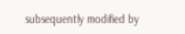subsequently modified by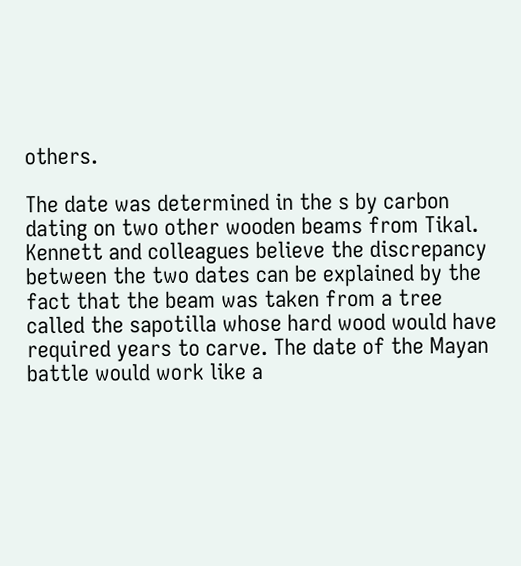others.

The date was determined in the s by carbon dating on two other wooden beams from Tikal. Kennett and colleagues believe the discrepancy between the two dates can be explained by the fact that the beam was taken from a tree called the sapotilla whose hard wood would have required years to carve. The date of the Mayan battle would work like a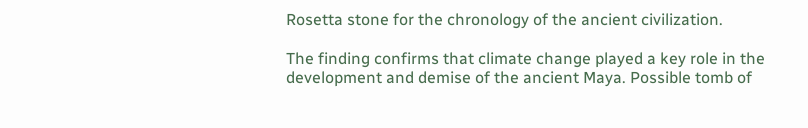Rosetta stone for the chronology of the ancient civilization.

The finding confirms that climate change played a key role in the development and demise of the ancient Maya. Possible tomb of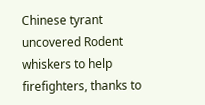Chinese tyrant uncovered Rodent whiskers to help firefighters, thanks to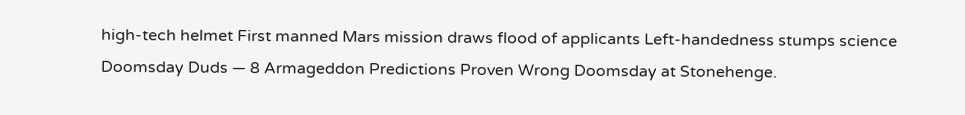high-tech helmet First manned Mars mission draws flood of applicants Left-handedness stumps science Doomsday Duds — 8 Armageddon Predictions Proven Wrong Doomsday at Stonehenge.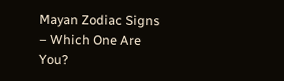Mayan Zodiac Signs – Which One Are You?